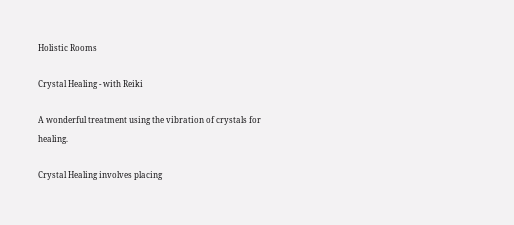Holistic Rooms

Crystal Healing - with Reiki

A wonderful treatment using the vibration of crystals for healing.

Crystal Healing involves placing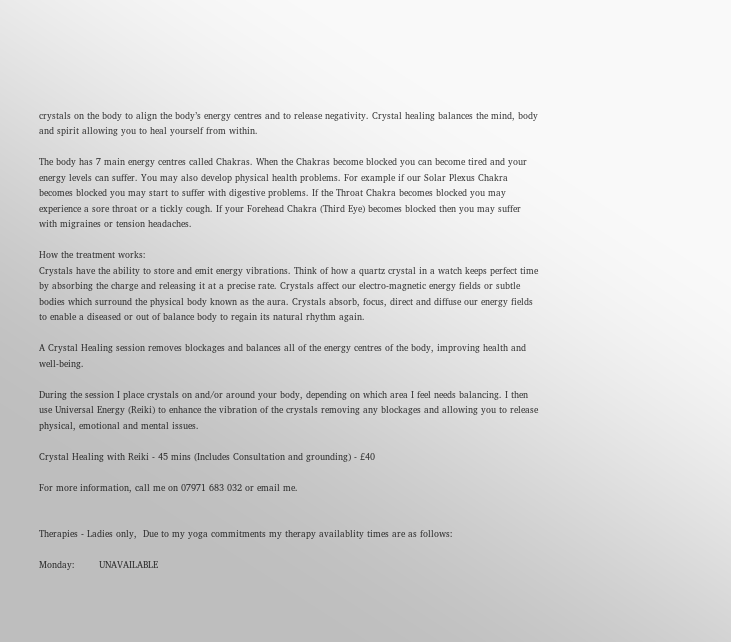crystals on the body to align the body’s energy centres and to release negativity. Crystal healing balances the mind, body and spirit allowing you to heal yourself from within.

The body has 7 main energy centres called Chakras. When the Chakras become blocked you can become tired and your energy levels can suffer. You may also develop physical health problems. For example if our Solar Plexus Chakra becomes blocked you may start to suffer with digestive problems. If the Throat Chakra becomes blocked you may experience a sore throat or a tickly cough. If your Forehead Chakra (Third Eye) becomes blocked then you may suffer with migraines or tension headaches.

How the treatment works:
Crystals have the ability to store and emit energy vibrations. Think of how a quartz crystal in a watch keeps perfect time by absorbing the charge and releasing it at a precise rate. Crystals affect our electro-magnetic energy fields or subtle bodies which surround the physical body known as the aura. Crystals absorb, focus, direct and diffuse our energy fields to enable a diseased or out of balance body to regain its natural rhythm again.

A Crystal Healing session removes blockages and balances all of the energy centres of the body, improving health and well-being.

During the session I place crystals on and/or around your body, depending on which area I feel needs balancing. I then use Universal Energy (Reiki) to enhance the vibration of the crystals removing any blockages and allowing you to release physical, emotional and mental issues.

Crystal Healing with Reiki - 45 mins (Includes Consultation and grounding) - £40

For more information, call me on 07971 683 032 or email me.


Therapies - Ladies only,  Due to my yoga commitments my therapy availablity times are as follows:

Monday:        UNAVAILABLE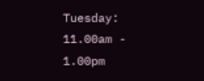Tuesday:       11.00am - 1.00pm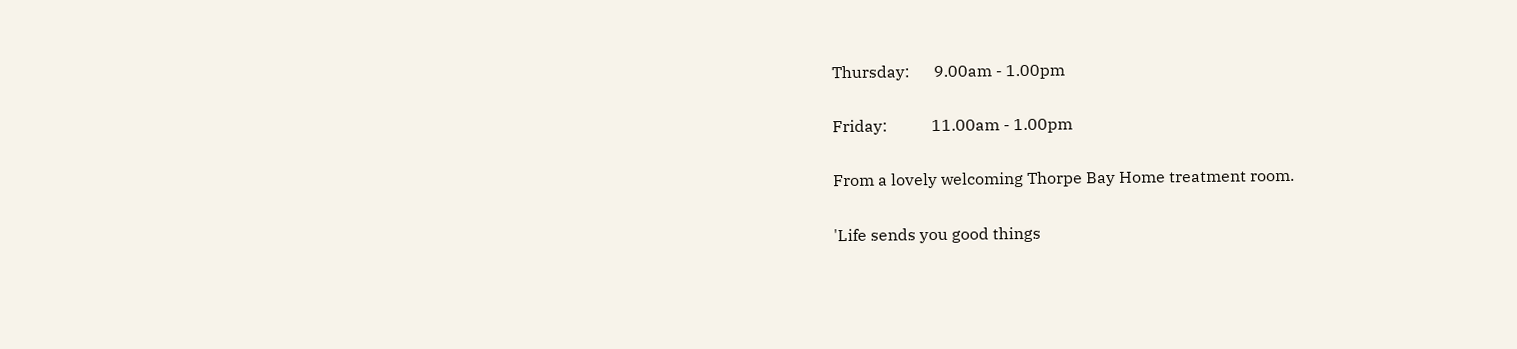Thursday:      9.00am - 1.00pm

Friday:           11.00am - 1.00pm

From a lovely welcoming Thorpe Bay Home treatment room.

'Life sends you good things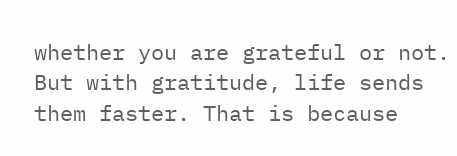whether you are grateful or not. But with gratitude, life sends them faster. That is because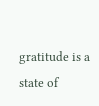gratitude is a state of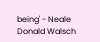being' - Neale Donald Walsch